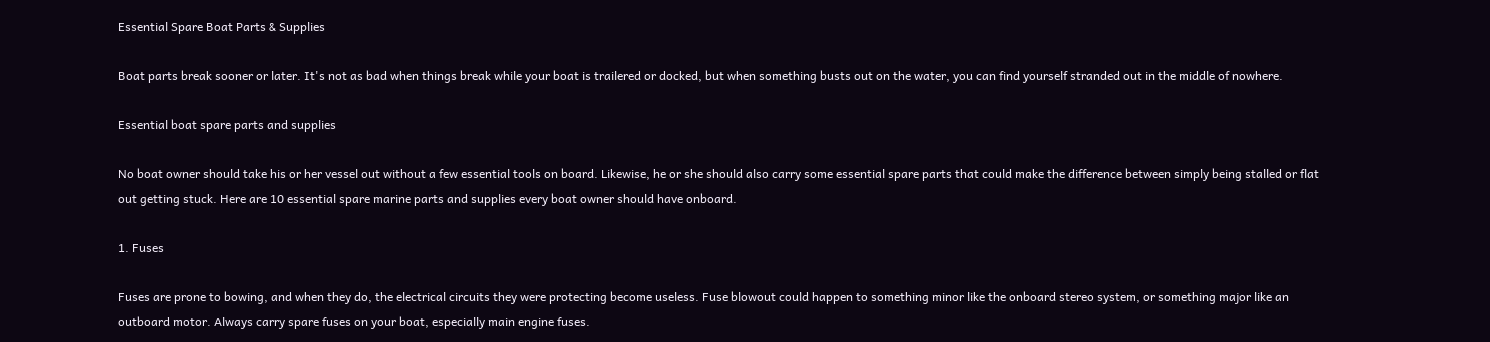Essential Spare Boat Parts & Supplies

Boat parts break sooner or later. It's not as bad when things break while your boat is trailered or docked, but when something busts out on the water, you can find yourself stranded out in the middle of nowhere.

Essential boat spare parts and supplies

No boat owner should take his or her vessel out without a few essential tools on board. Likewise, he or she should also carry some essential spare parts that could make the difference between simply being stalled or flat out getting stuck. Here are 10 essential spare marine parts and supplies every boat owner should have onboard.

1. Fuses

Fuses are prone to bowing, and when they do, the electrical circuits they were protecting become useless. Fuse blowout could happen to something minor like the onboard stereo system, or something major like an outboard motor. Always carry spare fuses on your boat, especially main engine fuses.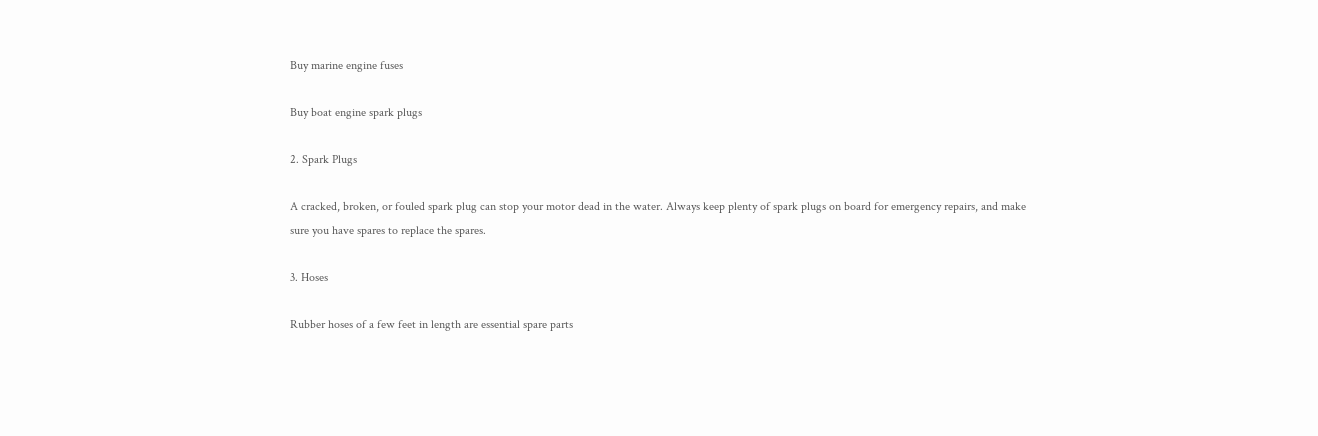Buy marine engine fuses

Buy boat engine spark plugs

2. Spark Plugs

A cracked, broken, or fouled spark plug can stop your motor dead in the water. Always keep plenty of spark plugs on board for emergency repairs, and make sure you have spares to replace the spares.

3. Hoses

Rubber hoses of a few feet in length are essential spare parts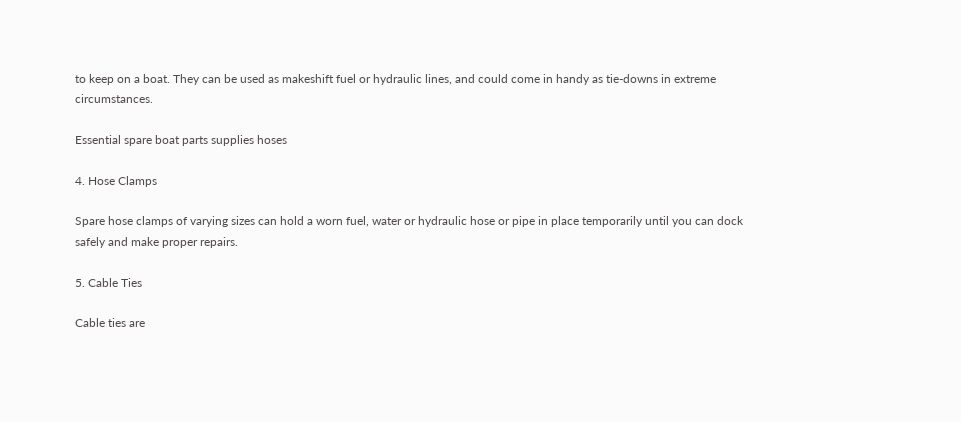to keep on a boat. They can be used as makeshift fuel or hydraulic lines, and could come in handy as tie-downs in extreme circumstances.

Essential spare boat parts supplies hoses

4. Hose Clamps

Spare hose clamps of varying sizes can hold a worn fuel, water or hydraulic hose or pipe in place temporarily until you can dock safely and make proper repairs.

5. Cable Ties

Cable ties are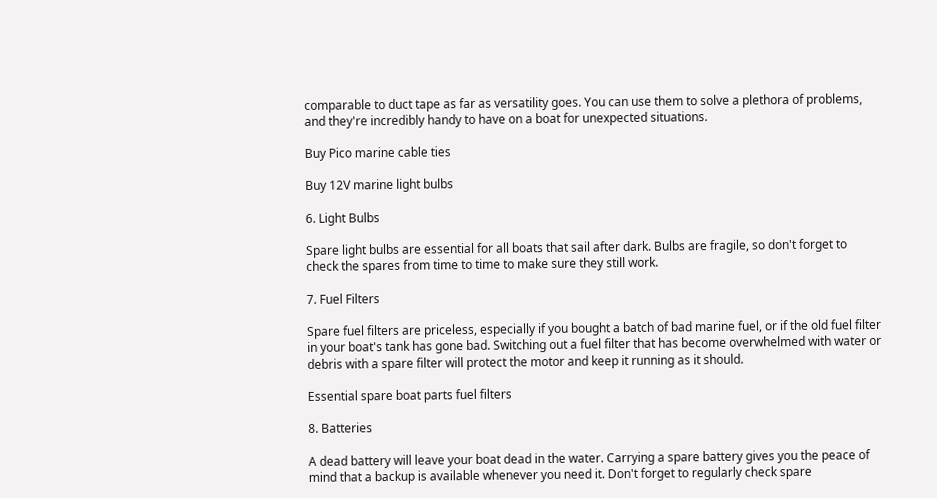comparable to duct tape as far as versatility goes. You can use them to solve a plethora of problems, and they're incredibly handy to have on a boat for unexpected situations.

Buy Pico marine cable ties

Buy 12V marine light bulbs

6. Light Bulbs

Spare light bulbs are essential for all boats that sail after dark. Bulbs are fragile, so don't forget to check the spares from time to time to make sure they still work.

7. Fuel Filters

Spare fuel filters are priceless, especially if you bought a batch of bad marine fuel, or if the old fuel filter in your boat's tank has gone bad. Switching out a fuel filter that has become overwhelmed with water or debris with a spare filter will protect the motor and keep it running as it should.

Essential spare boat parts fuel filters

8. Batteries

A dead battery will leave your boat dead in the water. Carrying a spare battery gives you the peace of mind that a backup is available whenever you need it. Don't forget to regularly check spare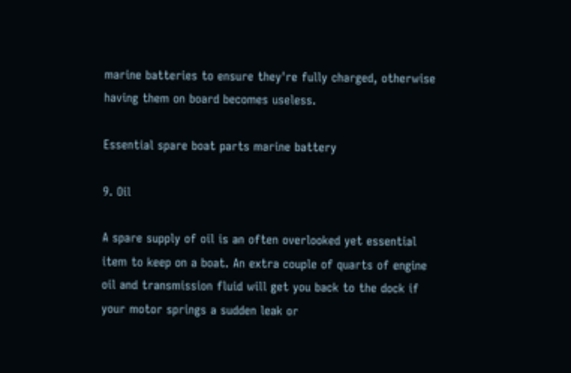marine batteries to ensure they're fully charged, otherwise having them on board becomes useless.

Essential spare boat parts marine battery

9. Oil

A spare supply of oil is an often overlooked yet essential item to keep on a boat. An extra couple of quarts of engine oil and transmission fluid will get you back to the dock if your motor springs a sudden leak or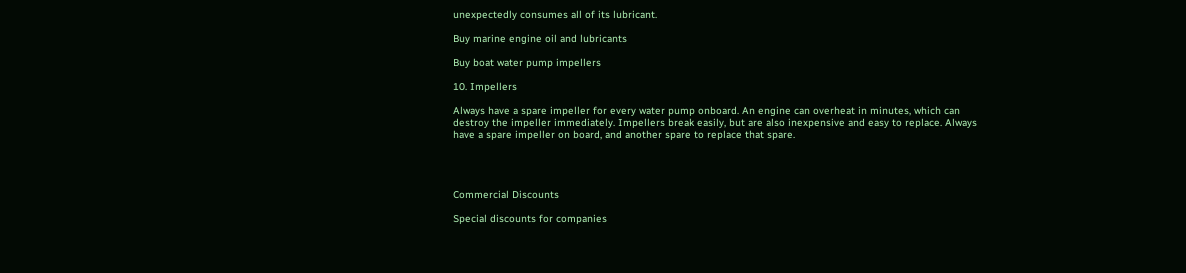unexpectedly consumes all of its lubricant.

Buy marine engine oil and lubricants

Buy boat water pump impellers

10. Impellers

Always have a spare impeller for every water pump onboard. An engine can overheat in minutes, which can destroy the impeller immediately. Impellers break easily, but are also inexpensive and easy to replace. Always have a spare impeller on board, and another spare to replace that spare.




Commercial Discounts

Special discounts for companies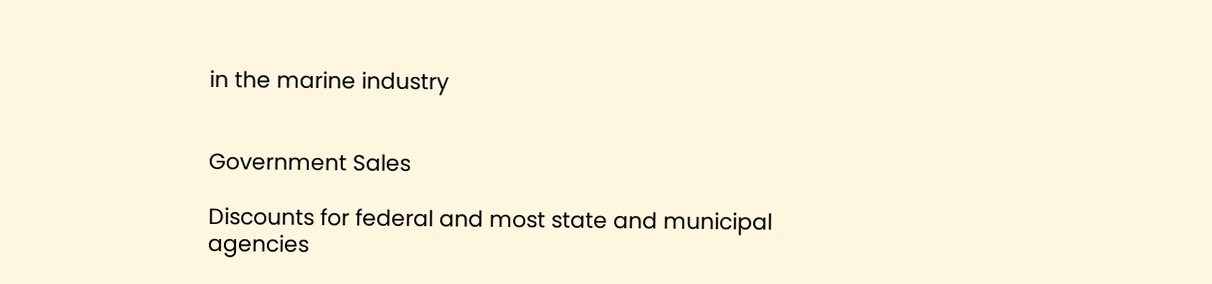in the marine industry


Government Sales

Discounts for federal and most state and municipal agencies